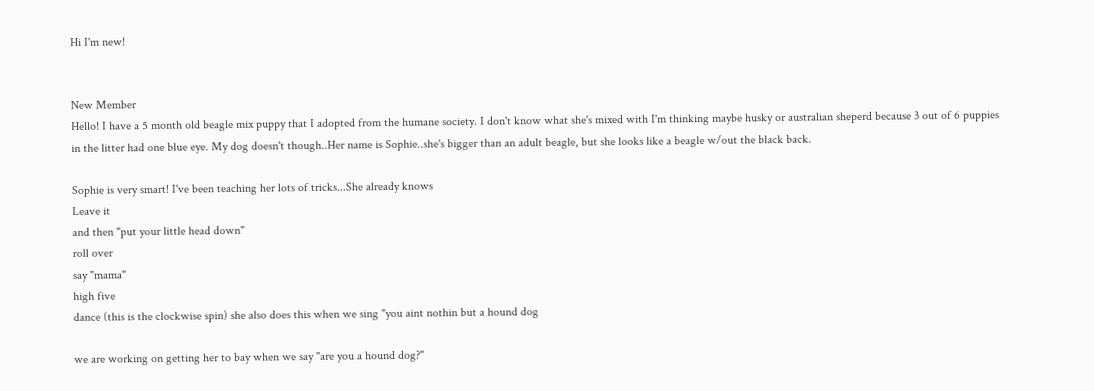Hi I'm new!


New Member
Hello! I have a 5 month old beagle mix puppy that I adopted from the humane society. I don't know what she's mixed with I'm thinking maybe husky or australian sheperd because 3 out of 6 puppies in the litter had one blue eye. My dog doesn't though..Her name is Sophie..she's bigger than an adult beagle, but she looks like a beagle w/out the black back.

Sophie is very smart! I've been teaching her lots of tricks...She already knows
Leave it
and then "put your little head down"
roll over
say "mama"
high five
dance (this is the clockwise spin) she also does this when we sing "you aint nothin but a hound dog

we are working on getting her to bay when we say "are you a hound dog?"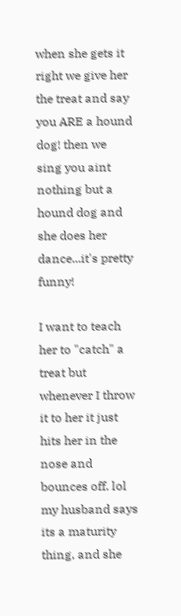when she gets it right we give her the treat and say you ARE a hound dog! then we sing you aint nothing but a hound dog and she does her dance...it's pretty funny!

I want to teach her to "catch" a treat but whenever I throw it to her it just hits her in the nose and bounces off. lol my husband says its a maturity thing, and she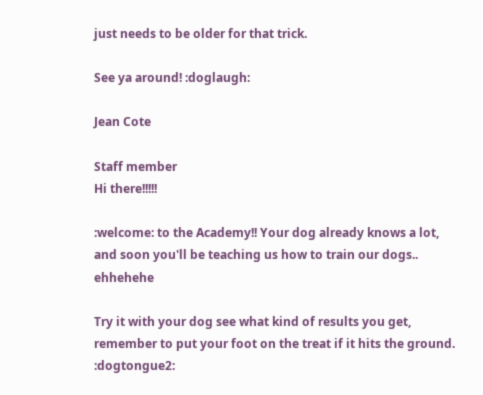just needs to be older for that trick.

See ya around! :doglaugh:

Jean Cote

Staff member
Hi there!!!!!

:welcome: to the Academy!! Your dog already knows a lot, and soon you'll be teaching us how to train our dogs.. ehhehehe

Try it with your dog see what kind of results you get, remember to put your foot on the treat if it hits the ground. :dogtongue2: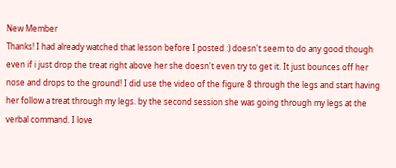New Member
Thanks! I had already watched that lesson before I posted :) doesn't seem to do any good though even if i just drop the treat right above her she doesn't even try to get it. It just bounces off her nose and drops to the ground! I did use the video of the figure 8 through the legs and start having her follow a treat through my legs. by the second session she was going through my legs at the verbal command. I love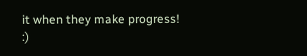it when they make progress! :)